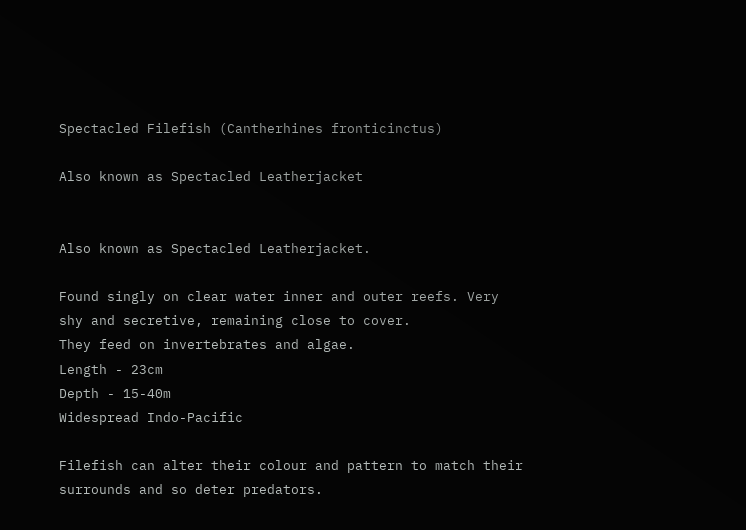Spectacled Filefish (Cantherhines fronticinctus)

Also known as Spectacled Leatherjacket


Also known as Spectacled Leatherjacket.

Found singly on clear water inner and outer reefs. Very shy and secretive, remaining close to cover.
They feed on invertebrates and algae.
Length - 23cm
Depth - 15-40m
Widespread Indo-Pacific

Filefish can alter their colour and pattern to match their surrounds and so deter predators.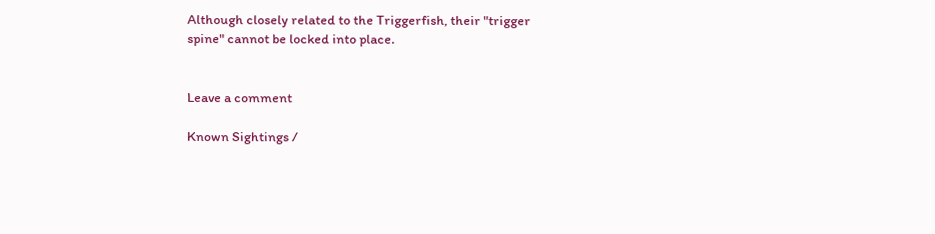Although closely related to the Triggerfish, their "trigger spine" cannot be locked into place.


Leave a comment

Known Sightings /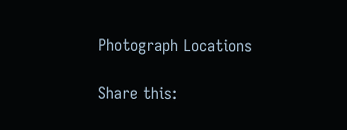Photograph Locations

Share this: